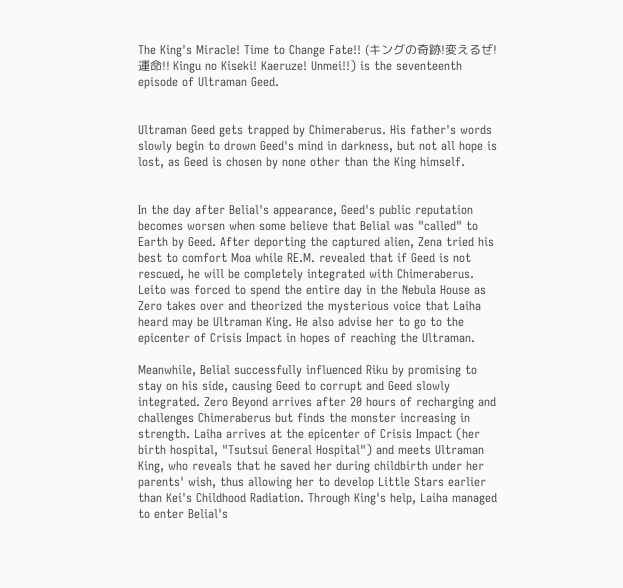The King's Miracle! Time to Change Fate!! (キングの奇跡!変えるぜ!運命!! Kingu no Kiseki! Kaeruze! Unmei!!) is the seventeenth episode of Ultraman Geed.


Ultraman Geed gets trapped by Chimeraberus. His father's words slowly begin to drown Geed's mind in darkness, but not all hope is lost, as Geed is chosen by none other than the King himself.


In the day after Belial's appearance, Geed's public reputation becomes worsen when some believe that Belial was "called" to Earth by Geed. After deporting the captured alien, Zena tried his best to comfort Moa while RE.M. revealed that if Geed is not rescued, he will be completely integrated with Chimeraberus. Leito was forced to spend the entire day in the Nebula House as Zero takes over and theorized the mysterious voice that Laiha heard may be Ultraman King. He also advise her to go to the epicenter of Crisis Impact in hopes of reaching the Ultraman.

Meanwhile, Belial successfully influenced Riku by promising to stay on his side, causing Geed to corrupt and Geed slowly integrated. Zero Beyond arrives after 20 hours of recharging and challenges Chimeraberus but finds the monster increasing in strength. Laiha arrives at the epicenter of Crisis Impact (her birth hospital, "Tsutsui General Hospital") and meets Ultraman King, who reveals that he saved her during childbirth under her parents' wish, thus allowing her to develop Little Stars earlier than Kei's Childhood Radiation. Through King's help, Laiha managed to enter Belial's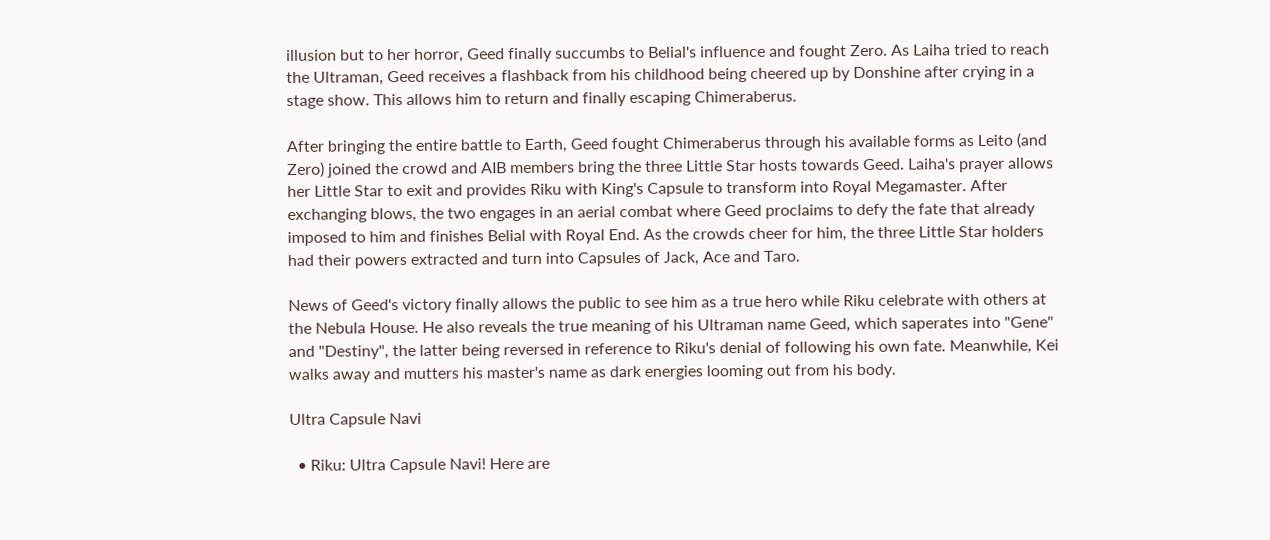illusion but to her horror, Geed finally succumbs to Belial's influence and fought Zero. As Laiha tried to reach the Ultraman, Geed receives a flashback from his childhood being cheered up by Donshine after crying in a stage show. This allows him to return and finally escaping Chimeraberus.

After bringing the entire battle to Earth, Geed fought Chimeraberus through his available forms as Leito (and Zero) joined the crowd and AIB members bring the three Little Star hosts towards Geed. Laiha's prayer allows her Little Star to exit and provides Riku with King's Capsule to transform into Royal Megamaster. After exchanging blows, the two engages in an aerial combat where Geed proclaims to defy the fate that already imposed to him and finishes Belial with Royal End. As the crowds cheer for him, the three Little Star holders had their powers extracted and turn into Capsules of Jack, Ace and Taro.

News of Geed's victory finally allows the public to see him as a true hero while Riku celebrate with others at the Nebula House. He also reveals the true meaning of his Ultraman name Geed, which saperates into "Gene" and "Destiny", the latter being reversed in reference to Riku's denial of following his own fate. Meanwhile, Kei walks away and mutters his master's name as dark energies looming out from his body.

Ultra Capsule Navi

  • Riku: Ultra Capsule Navi! Here are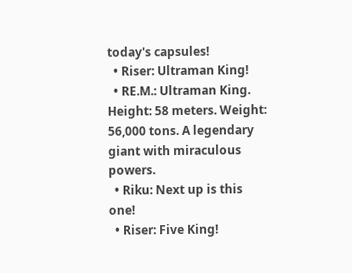today's capsules!
  • Riser: Ultraman King!
  • RE.M.: Ultraman King. Height: 58 meters. Weight: 56,000 tons. A legendary giant with miraculous powers.
  • Riku: Next up is this one!
  • Riser: Five King!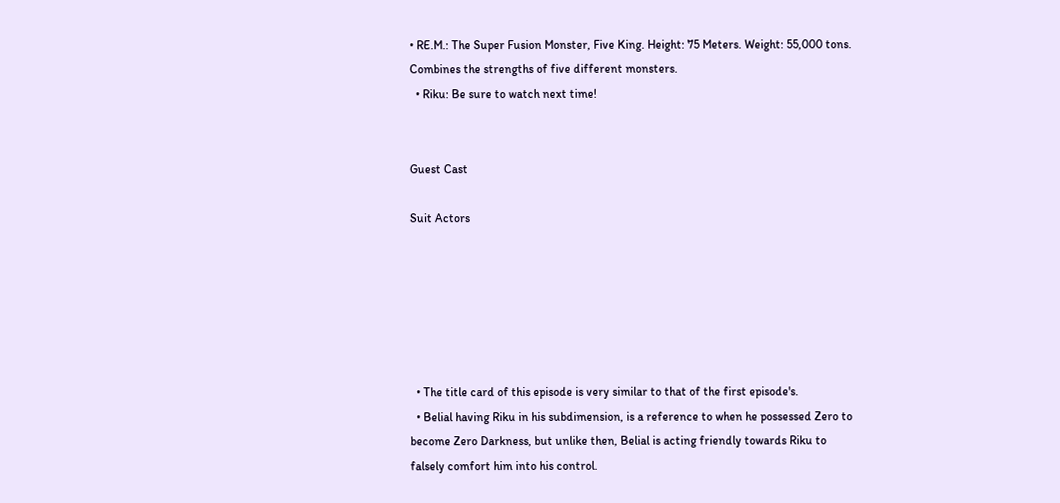• RE.M.: The Super Fusion Monster, Five King. Height: 75 Meters. Weight: 55,000 tons. Combines the strengths of five different monsters.
  • Riku: Be sure to watch next time!


Guest Cast

Suit Actors






  • The title card of this episode is very similar to that of the first episode's.
  • Belial having Riku in his subdimension, is a reference to when he possessed Zero to become Zero Darkness, but unlike then, Belial is acting friendly towards Riku to falsely comfort him into his control.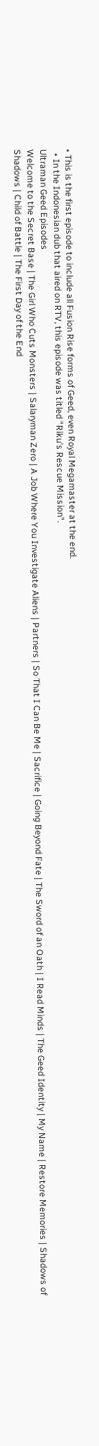• This is the first episode to include all Fusion Rise forms of Geed, even Royal Megamaster at the end.
  • In the Indonesian dub that aired on RTV, this episode was titled "Riku's Rescue Mission".
Ultraman Geed Episodes
Welcome to the Secret Base | The Girl Who Cuts Monsters | Salaryman Zero | A Job Where You Investigate Aliens | Partners | So That I Can Be Me | Sacrifice | Going Beyond Fate | The Sword of an Oath | I Read Minds | The Geed Identity | My Name | Restore Memories | Shadows of Shadows | Child of Battle | The First Day of the End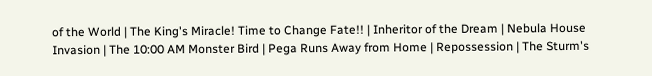of the World | The King's Miracle! Time to Change Fate!! | Inheritor of the Dream | Nebula House Invasion | The 10:00 AM Monster Bird | Pega Runs Away from Home | Repossession | The Sturm's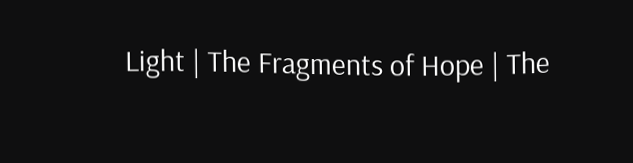Light | The Fragments of Hope | The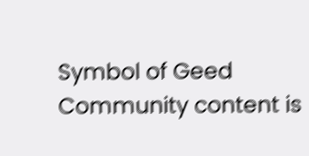Symbol of Geed
Community content is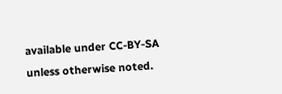available under CC-BY-SA unless otherwise noted.